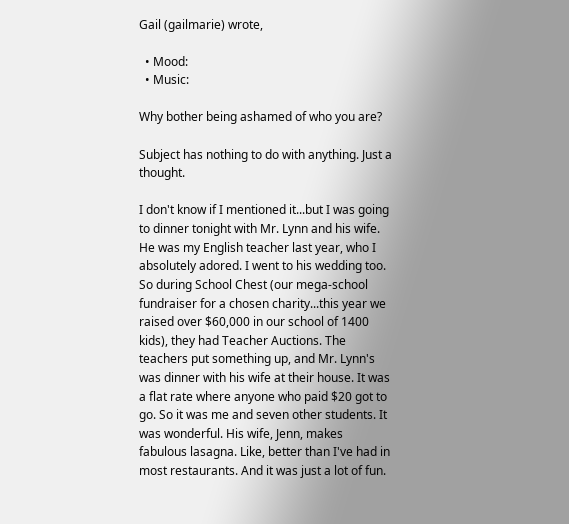Gail (gailmarie) wrote,

  • Mood:
  • Music:

Why bother being ashamed of who you are?

Subject has nothing to do with anything. Just a thought.

I don't know if I mentioned it...but I was going to dinner tonight with Mr. Lynn and his wife. He was my English teacher last year, who I absolutely adored. I went to his wedding too. So during School Chest (our mega-school fundraiser for a chosen charity...this year we raised over $60,000 in our school of 1400 kids), they had Teacher Auctions. The teachers put something up, and Mr. Lynn's was dinner with his wife at their house. It was a flat rate where anyone who paid $20 got to go. So it was me and seven other students. It was wonderful. His wife, Jenn, makes fabulous lasagna. Like, better than I've had in most restaurants. And it was just a lot of fun.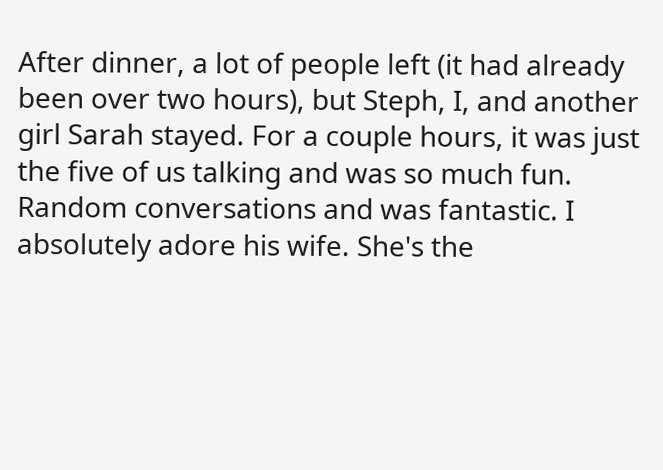After dinner, a lot of people left (it had already been over two hours), but Steph, I, and another girl Sarah stayed. For a couple hours, it was just the five of us talking and was so much fun. Random conversations and was fantastic. I absolutely adore his wife. She's the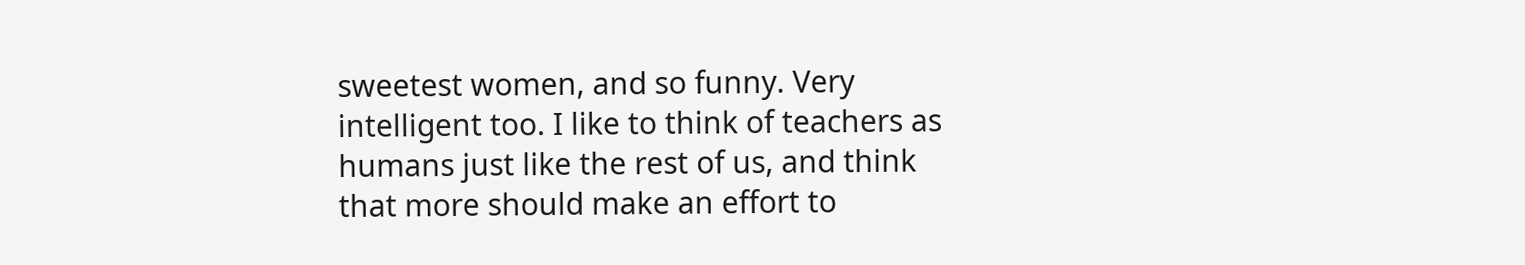sweetest women, and so funny. Very intelligent too. I like to think of teachers as humans just like the rest of us, and think that more should make an effort to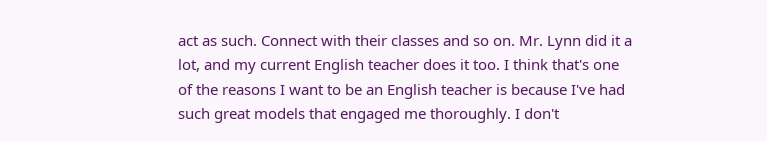act as such. Connect with their classes and so on. Mr. Lynn did it a lot, and my current English teacher does it too. I think that's one of the reasons I want to be an English teacher is because I've had such great models that engaged me thoroughly. I don't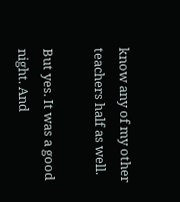know any of my other teachers half as well.

But yes. It was a good night. And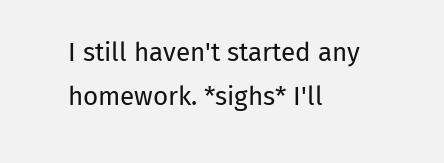I still haven't started any homework. *sighs* I'll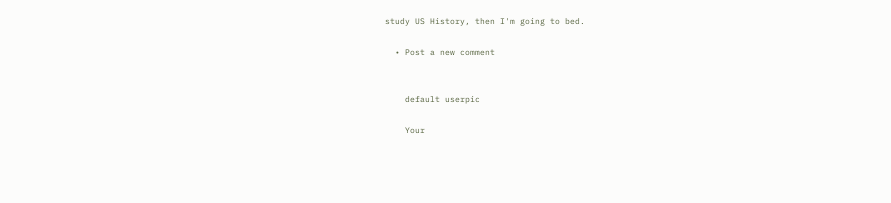study US History, then I'm going to bed.

  • Post a new comment


    default userpic

    Your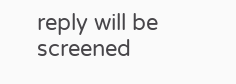reply will be screened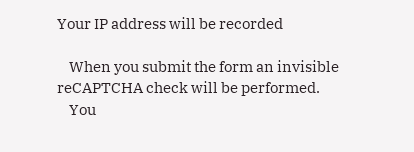Your IP address will be recorded

    When you submit the form an invisible reCAPTCHA check will be performed.
    You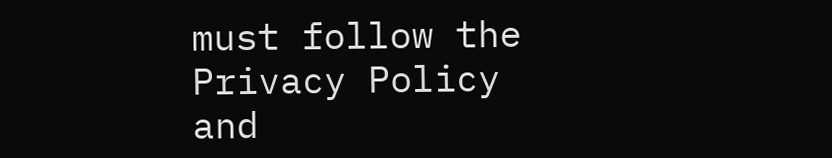must follow the Privacy Policy and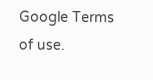Google Terms of use.